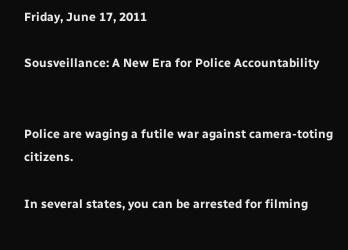Friday, June 17, 2011

Sousveillance: A New Era for Police Accountability


Police are waging a futile war against camera-toting citizens.

In several states, you can be arrested for filming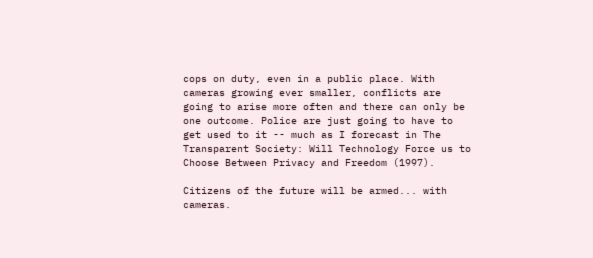cops on duty, even in a public place. With cameras growing ever smaller, conflicts are going to arise more often and there can only be one outcome. Police are just going to have to get used to it -- much as I forecast in The Transparent Society: Will Technology Force us to Choose Between Privacy and Freedom (1997).

Citizens of the future will be armed... with cameras.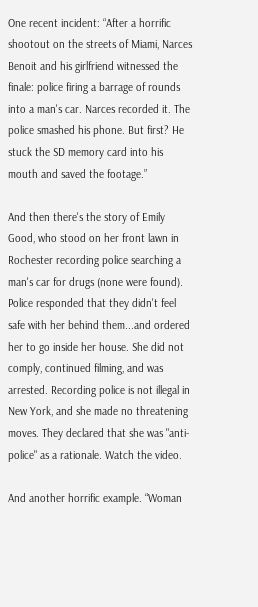One recent incident: “After a horrific shootout on the streets of Miami, Narces Benoit and his girlfriend witnessed the finale: police firing a barrage of rounds into a man's car. Narces recorded it. The police smashed his phone. But first? He stuck the SD memory card into his mouth and saved the footage.”

And then there's the story of Emily Good, who stood on her front lawn in Rochester recording police searching a man's car for drugs (none were found). Police responded that they didn't feel safe with her behind them...and ordered her to go inside her house. She did not comply, continued filming, and was arrested. Recording police is not illegal in New York, and she made no threatening moves. They declared that she was "anti-police" as a rationale. Watch the video.

And another horrific example. “Woman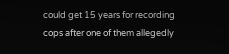could get 15 years for recording cops after one of them allegedly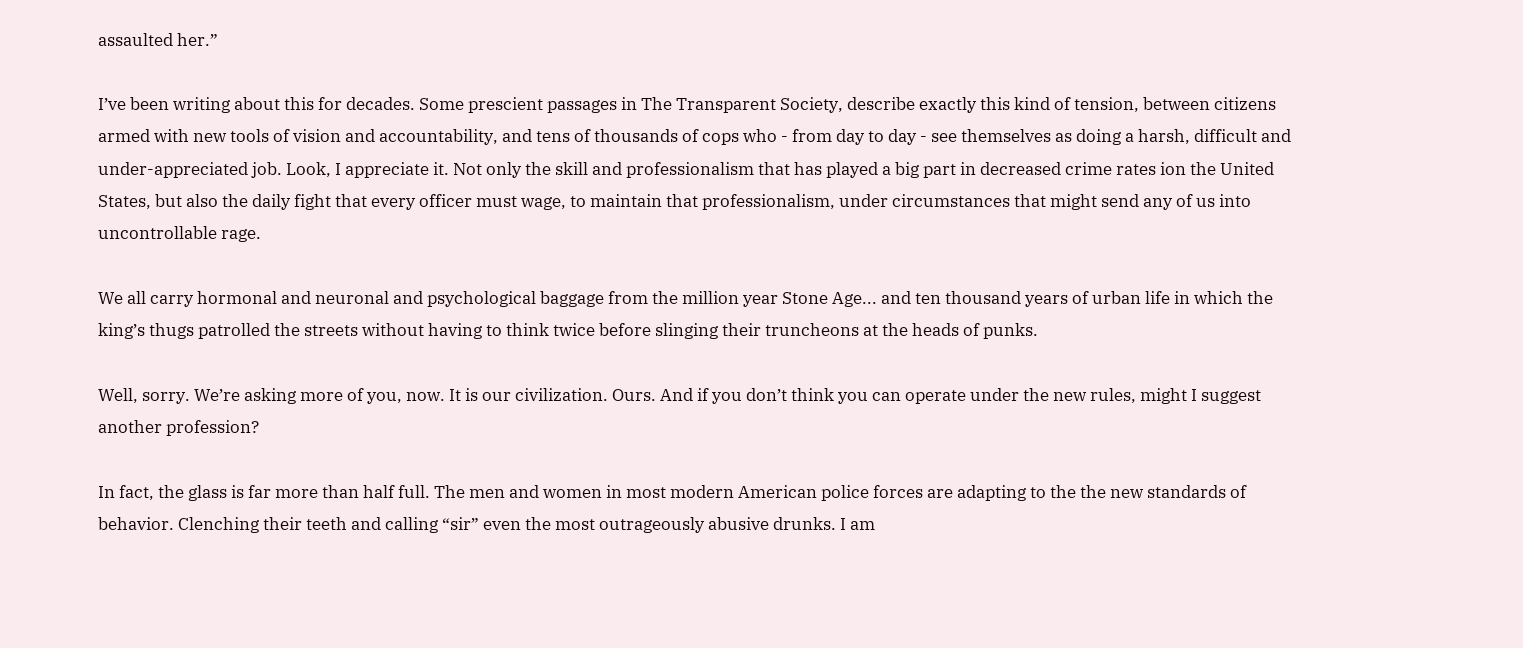assaulted her.”

I’ve been writing about this for decades. Some prescient passages in The Transparent Society, describe exactly this kind of tension, between citizens armed with new tools of vision and accountability, and tens of thousands of cops who - from day to day - see themselves as doing a harsh, difficult and under-appreciated job. Look, I appreciate it. Not only the skill and professionalism that has played a big part in decreased crime rates ion the United States, but also the daily fight that every officer must wage, to maintain that professionalism, under circumstances that might send any of us into uncontrollable rage.

We all carry hormonal and neuronal and psychological baggage from the million year Stone Age... and ten thousand years of urban life in which the king’s thugs patrolled the streets without having to think twice before slinging their truncheons at the heads of punks.

Well, sorry. We’re asking more of you, now. It is our civilization. Ours. And if you don’t think you can operate under the new rules, might I suggest another profession?

In fact, the glass is far more than half full. The men and women in most modern American police forces are adapting to the the new standards of behavior. Clenching their teeth and calling “sir” even the most outrageously abusive drunks. I am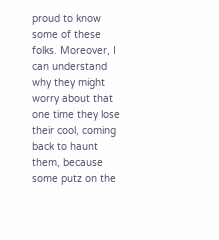proud to know some of these folks. Moreover, I can understand why they might worry about that one time they lose their cool, coming back to haunt them, because some putz on the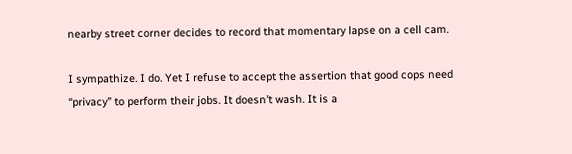nearby street corner decides to record that momentary lapse on a cell cam.

I sympathize. I do. Yet I refuse to accept the assertion that good cops need “privacy” to perform their jobs. It doesn’t wash. It is a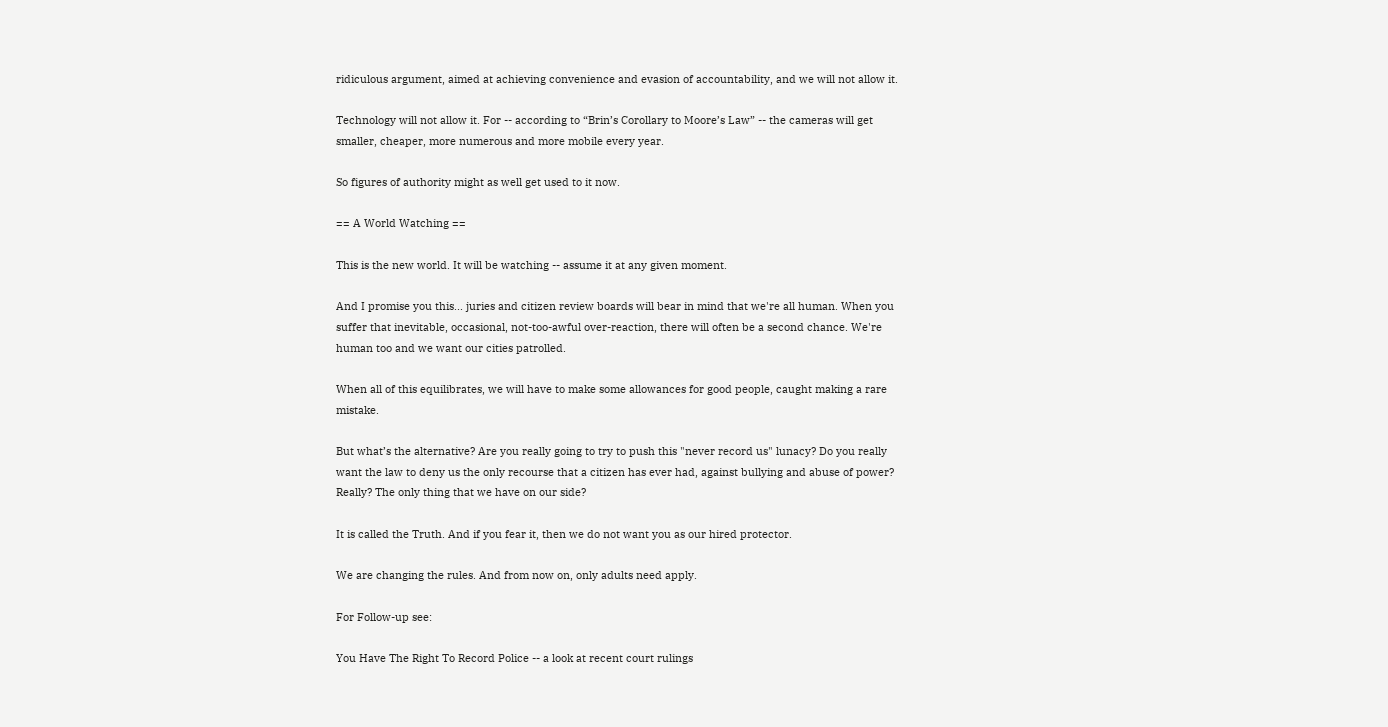ridiculous argument, aimed at achieving convenience and evasion of accountability, and we will not allow it.

Technology will not allow it. For -- according to “Brin’s Corollary to Moore’s Law” -- the cameras will get smaller, cheaper, more numerous and more mobile every year.

So figures of authority might as well get used to it now.

== A World Watching ==

This is the new world. It will be watching -- assume it at any given moment.

And I promise you this... juries and citizen review boards will bear in mind that we're all human. When you suffer that inevitable, occasional, not-too-awful over-reaction, there will often be a second chance. We're human too and we want our cities patrolled.

When all of this equilibrates, we will have to make some allowances for good people, caught making a rare mistake.

But what’s the alternative? Are you really going to try to push this "never record us" lunacy? Do you really want the law to deny us the only recourse that a citizen has ever had, against bullying and abuse of power? Really? The only thing that we have on our side?

It is called the Truth. And if you fear it, then we do not want you as our hired protector.

We are changing the rules. And from now on, only adults need apply.

For Follow-up see:

You Have The Right To Record Police -- a look at recent court rulings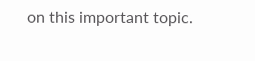on this important topic.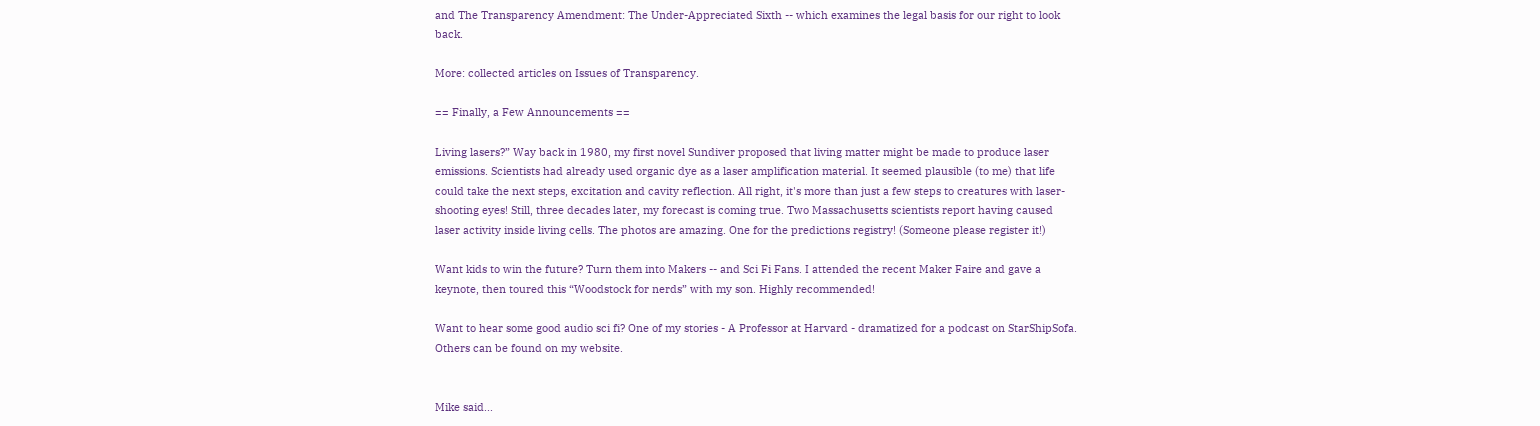and The Transparency Amendment: The Under-Appreciated Sixth -- which examines the legal basis for our right to look back.

More: collected articles on Issues of Transparency.

== Finally, a Few Announcements ==

Living lasers?” Way back in 1980, my first novel Sundiver proposed that living matter might be made to produce laser emissions. Scientists had already used organic dye as a laser amplification material. It seemed plausible (to me) that life could take the next steps, excitation and cavity reflection. All right, it's more than just a few steps to creatures with laser-shooting eyes! Still, three decades later, my forecast is coming true. Two Massachusetts scientists report having caused laser activity inside living cells. The photos are amazing. One for the predictions registry! (Someone please register it!)

Want kids to win the future? Turn them into Makers -- and Sci Fi Fans. I attended the recent Maker Faire and gave a keynote, then toured this “Woodstock for nerds” with my son. Highly recommended!

Want to hear some good audio sci fi? One of my stories - A Professor at Harvard - dramatized for a podcast on StarShipSofa. Others can be found on my website.


Mike said...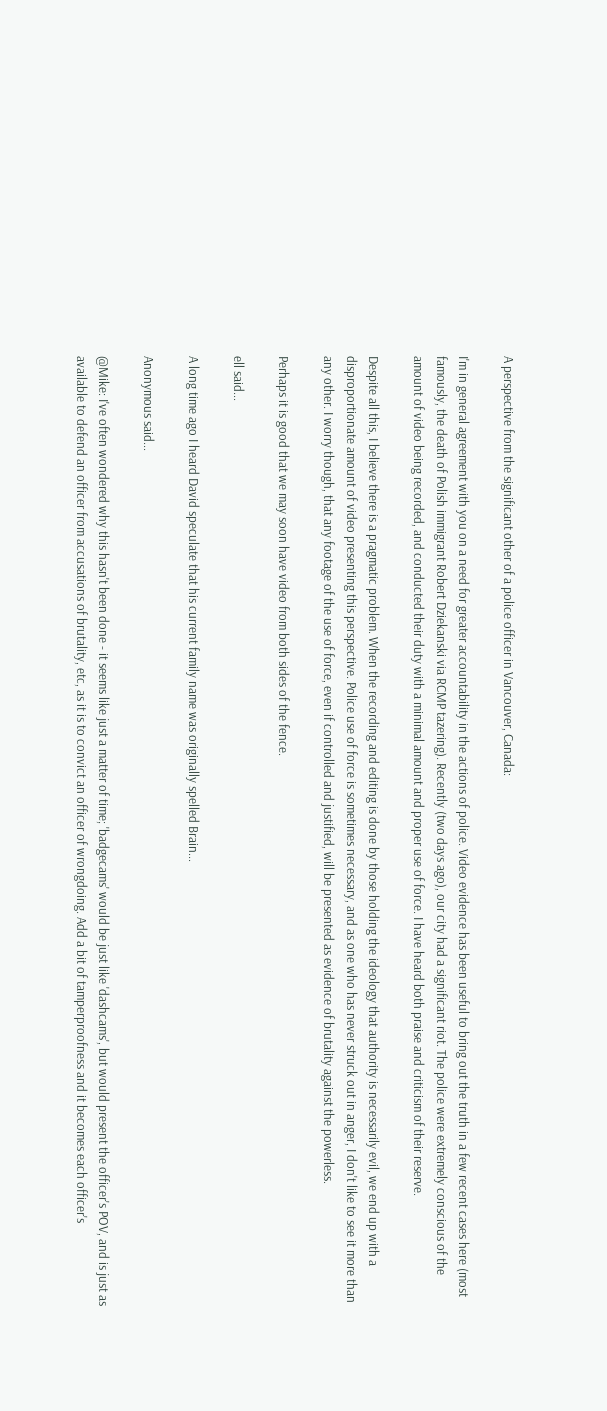A perspective from the significant other of a police officer in Vancouver, Canada:

I'm in general agreement with you on a need for greater accountability in the actions of police. Video evidence has been useful to bring out the truth in a few recent cases here (most famously, the death of Polish immigrant Robert Dziekanski via RCMP tazering). Recently (two days ago), our city had a significant riot. The police were extremely conscious of the amount of video being recorded, and conducted their duty with a minimal amount and proper use of force. I have heard both praise and criticism of their reserve.

Despite all this, I believe there is a pragmatic problem. When the recording and editing is done by those holding the ideology that authority is necessarily evil, we end up with a disproportionate amount of video presenting this perspective. Police use of force is sometimes necessary, and as one who has never struck out in anger, I don't like to see it more than any other. I worry though, that any footage of the use of force, even if controlled and justified, will be presented as evidence of brutality against the powerless.

Perhaps it is good that we may soon have video from both sides of the fence.

ell said...

A long time ago I heard David speculate that his current family name was originally spelled Brain...

Anonymous said...

@Mike: I've often wondered why this hasn't been done - it seems like just a matter of time; 'badgecams' would be just like 'dashcams', but would present the officer's POV, and is just as available to defend an officer from accusations of brutality, etc, as it is to convict an officer of wrongdoing. Add a bit of tamperproofness and it becomes each officer's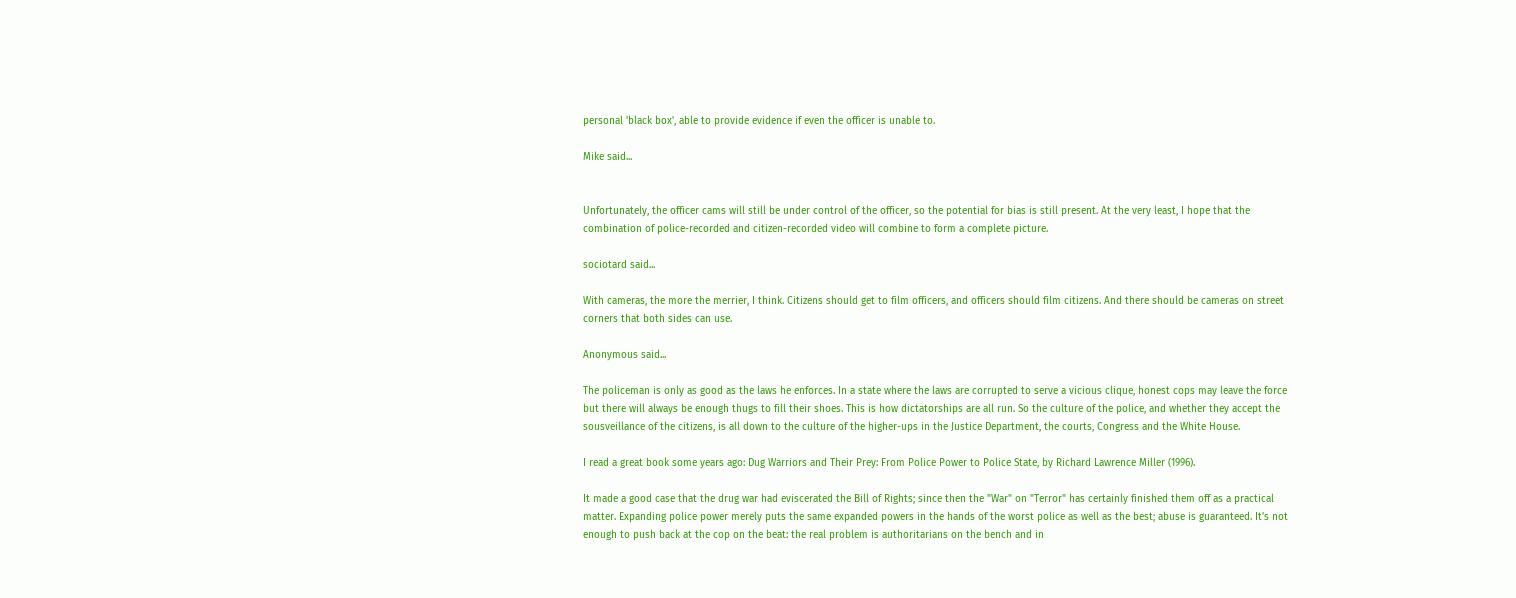personal 'black box', able to provide evidence if even the officer is unable to.

Mike said...


Unfortunately, the officer cams will still be under control of the officer, so the potential for bias is still present. At the very least, I hope that the combination of police-recorded and citizen-recorded video will combine to form a complete picture.

sociotard said...

With cameras, the more the merrier, I think. Citizens should get to film officers, and officers should film citizens. And there should be cameras on street corners that both sides can use.

Anonymous said...

The policeman is only as good as the laws he enforces. In a state where the laws are corrupted to serve a vicious clique, honest cops may leave the force but there will always be enough thugs to fill their shoes. This is how dictatorships are all run. So the culture of the police, and whether they accept the sousveillance of the citizens, is all down to the culture of the higher-ups in the Justice Department, the courts, Congress and the White House.

I read a great book some years ago: Dug Warriors and Their Prey: From Police Power to Police State, by Richard Lawrence Miller (1996).

It made a good case that the drug war had eviscerated the Bill of Rights; since then the "War" on "Terror" has certainly finished them off as a practical matter. Expanding police power merely puts the same expanded powers in the hands of the worst police as well as the best; abuse is guaranteed. It's not enough to push back at the cop on the beat: the real problem is authoritarians on the bench and in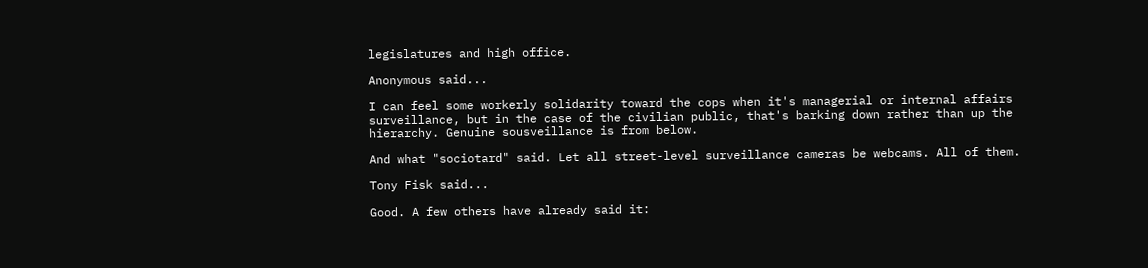legislatures and high office.

Anonymous said...

I can feel some workerly solidarity toward the cops when it's managerial or internal affairs surveillance, but in the case of the civilian public, that's barking down rather than up the hierarchy. Genuine sousveillance is from below.

And what "sociotard" said. Let all street-level surveillance cameras be webcams. All of them.

Tony Fisk said...

Good. A few others have already said it: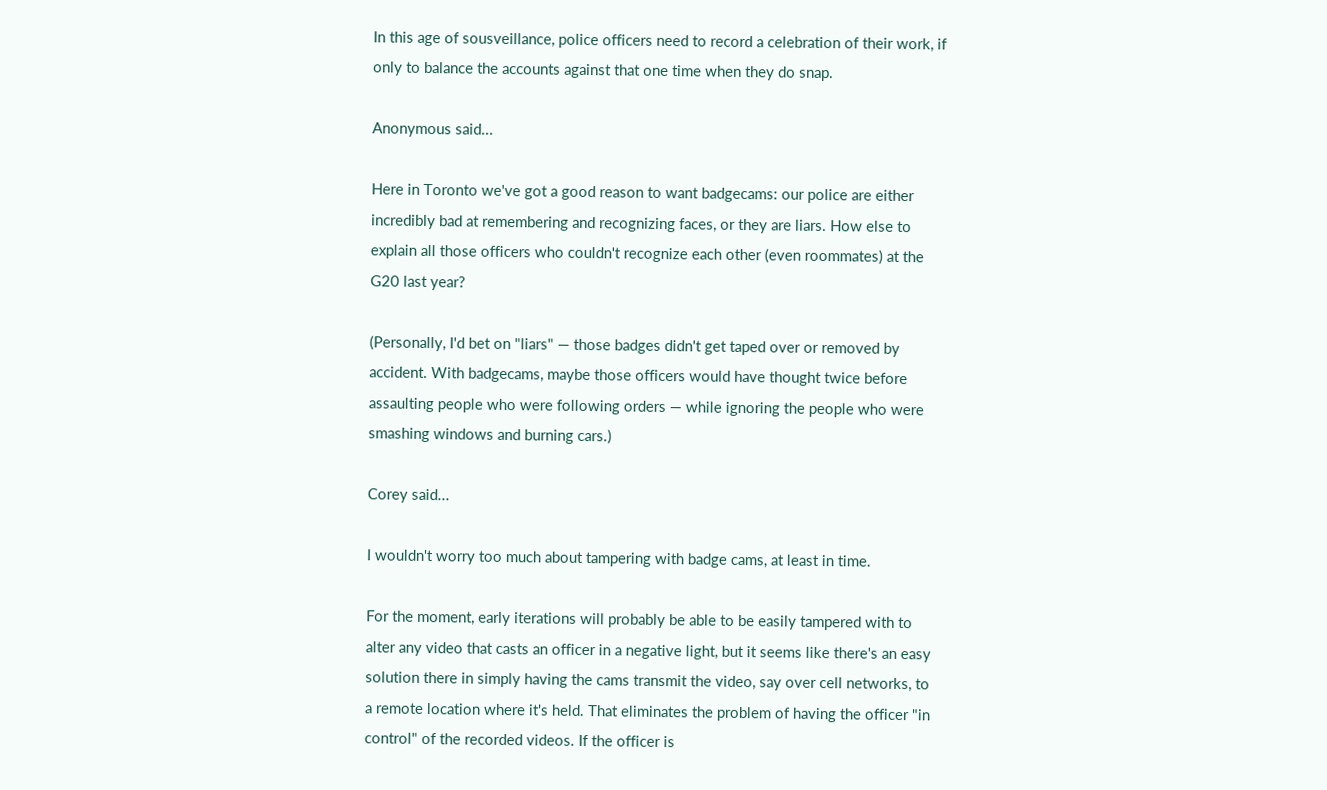In this age of sousveillance, police officers need to record a celebration of their work, if only to balance the accounts against that one time when they do snap.

Anonymous said...

Here in Toronto we've got a good reason to want badgecams: our police are either incredibly bad at remembering and recognizing faces, or they are liars. How else to explain all those officers who couldn't recognize each other (even roommates) at the G20 last year?

(Personally, I'd bet on "liars" — those badges didn't get taped over or removed by accident. With badgecams, maybe those officers would have thought twice before assaulting people who were following orders — while ignoring the people who were smashing windows and burning cars.)

Corey said...

I wouldn't worry too much about tampering with badge cams, at least in time.

For the moment, early iterations will probably be able to be easily tampered with to alter any video that casts an officer in a negative light, but it seems like there's an easy solution there in simply having the cams transmit the video, say over cell networks, to a remote location where it's held. That eliminates the problem of having the officer "in control" of the recorded videos. If the officer is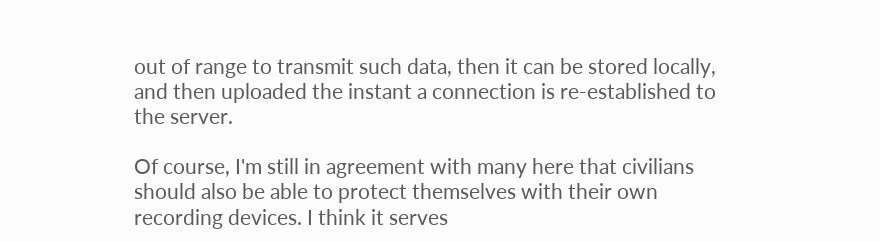out of range to transmit such data, then it can be stored locally, and then uploaded the instant a connection is re-established to the server.

Of course, I'm still in agreement with many here that civilians should also be able to protect themselves with their own recording devices. I think it serves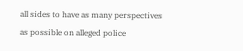all sides to have as many perspectives as possible on alleged police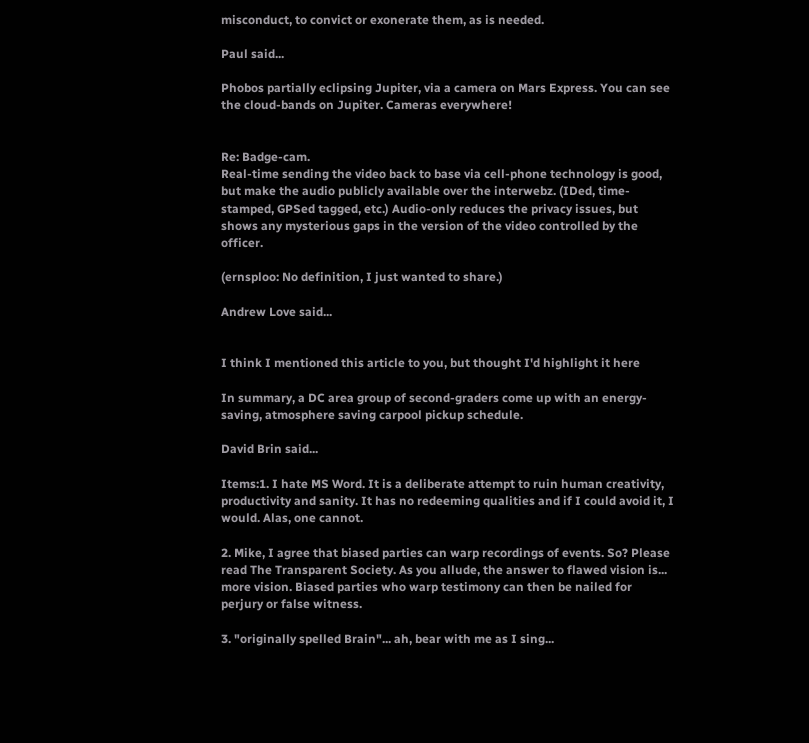misconduct, to convict or exonerate them, as is needed.

Paul said...

Phobos partially eclipsing Jupiter, via a camera on Mars Express. You can see the cloud-bands on Jupiter. Cameras everywhere!


Re: Badge-cam.
Real-time sending the video back to base via cell-phone technology is good, but make the audio publicly available over the interwebz. (IDed, time-stamped, GPSed tagged, etc.) Audio-only reduces the privacy issues, but shows any mysterious gaps in the version of the video controlled by the officer.

(ernsploo: No definition, I just wanted to share.)

Andrew Love said...


I think I mentioned this article to you, but thought I'd highlight it here

In summary, a DC area group of second-graders come up with an energy-saving, atmosphere saving carpool pickup schedule.

David Brin said...

Items:1. I hate MS Word. It is a deliberate attempt to ruin human creativity, productivity and sanity. It has no redeeming qualities and if I could avoid it, I would. Alas, one cannot.

2. Mike, I agree that biased parties can warp recordings of events. So? Please read The Transparent Society. As you allude, the answer to flawed vision is... more vision. Biased parties who warp testimony can then be nailed for perjury or false witness.

3. "originally spelled Brain"... ah, bear with me as I sing...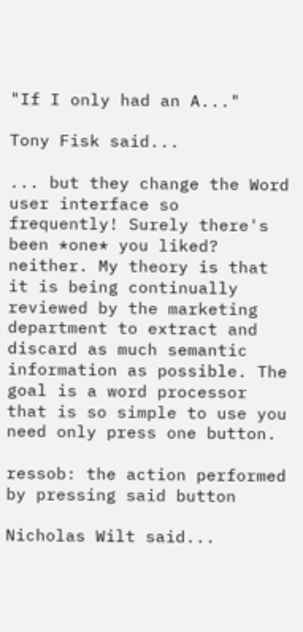"If I only had an A..."

Tony Fisk said...

... but they change the Word user interface so frequently! Surely there's been *one* you liked? neither. My theory is that it is being continually reviewed by the marketing department to extract and discard as much semantic information as possible. The goal is a word processor that is so simple to use you need only press one button.

ressob: the action performed by pressing said button

Nicholas Wilt said...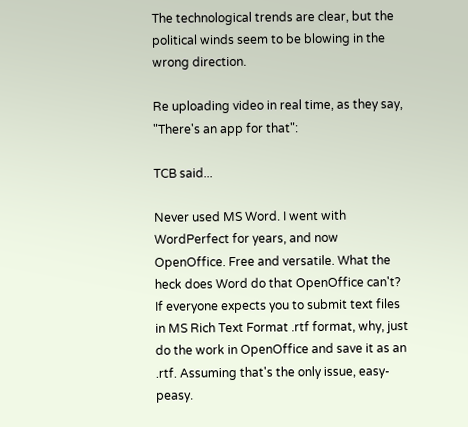The technological trends are clear, but the political winds seem to be blowing in the wrong direction.

Re uploading video in real time, as they say, "There's an app for that":

TCB said...

Never used MS Word. I went with WordPerfect for years, and now OpenOffice. Free and versatile. What the heck does Word do that OpenOffice can't? If everyone expects you to submit text files in MS Rich Text Format .rtf format, why, just do the work in OpenOffice and save it as an .rtf. Assuming that's the only issue, easy-peasy.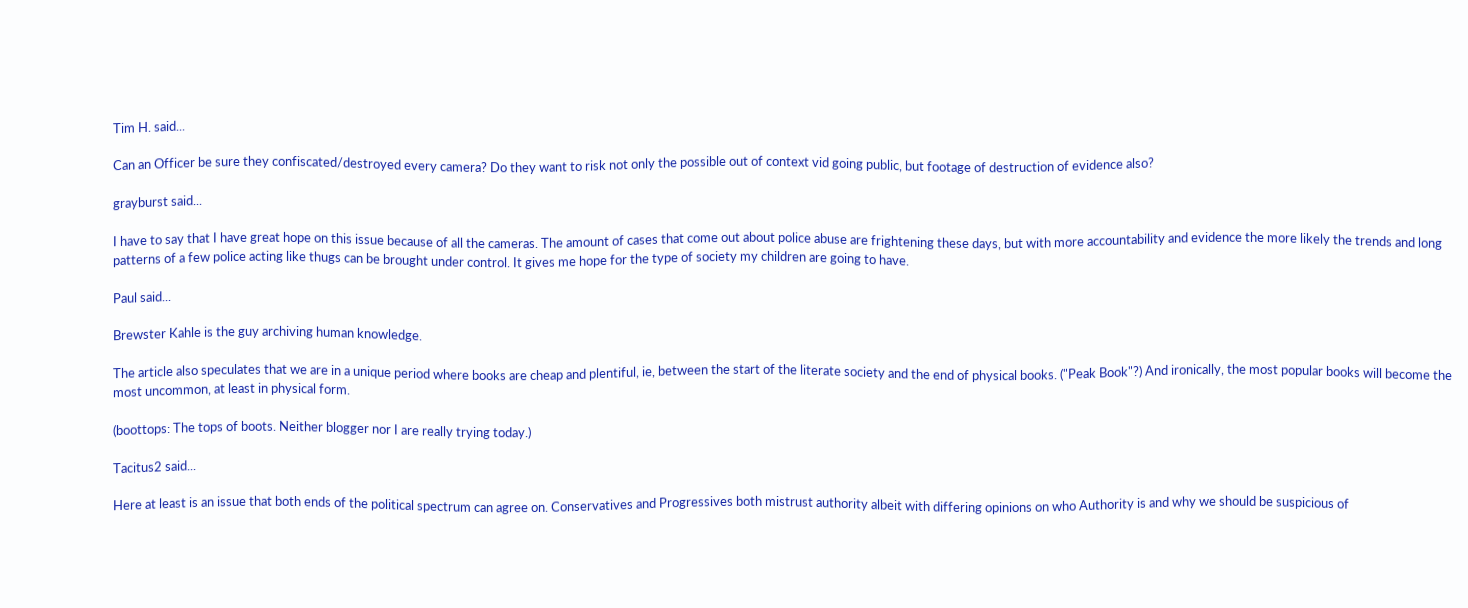Tim H. said...

Can an Officer be sure they confiscated/destroyed every camera? Do they want to risk not only the possible out of context vid going public, but footage of destruction of evidence also?

grayburst said...

I have to say that I have great hope on this issue because of all the cameras. The amount of cases that come out about police abuse are frightening these days, but with more accountability and evidence the more likely the trends and long patterns of a few police acting like thugs can be brought under control. It gives me hope for the type of society my children are going to have.

Paul said...

Brewster Kahle is the guy archiving human knowledge.

The article also speculates that we are in a unique period where books are cheap and plentiful, ie, between the start of the literate society and the end of physical books. ("Peak Book"?) And ironically, the most popular books will become the most uncommon, at least in physical form.

(boottops: The tops of boots. Neither blogger nor I are really trying today.)

Tacitus2 said...

Here at least is an issue that both ends of the political spectrum can agree on. Conservatives and Progressives both mistrust authority albeit with differing opinions on who Authority is and why we should be suspicious of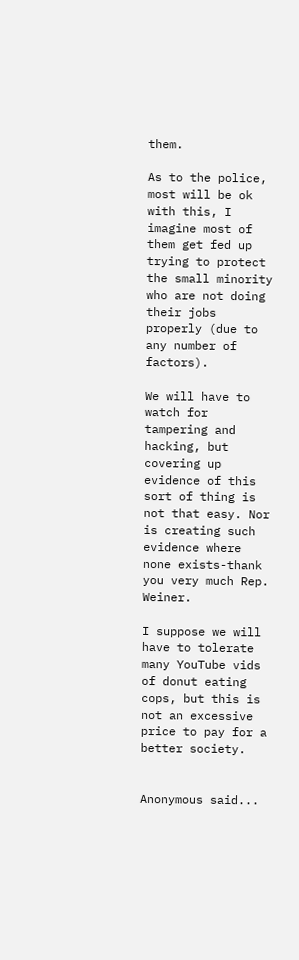them.

As to the police, most will be ok with this, I imagine most of them get fed up trying to protect the small minority who are not doing their jobs properly (due to any number of factors).

We will have to watch for tampering and hacking, but covering up evidence of this sort of thing is not that easy. Nor is creating such evidence where none exists-thank you very much Rep. Weiner.

I suppose we will have to tolerate many YouTube vids of donut eating cops, but this is not an excessive price to pay for a better society.


Anonymous said...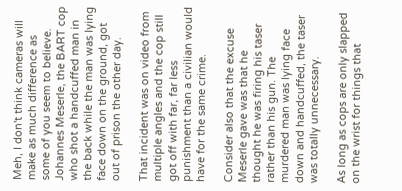Meh, I don't think cameras will make as much difference as some of you seem to believe. Johannes Meserle, the BART cop who shot a handcuffed man in the back while the man was lying face down on the ground, got out of prison the other day.

That incident was on video from multiple angles and the cop still got off with far, far less punishment than a civilian would have for the same crime.

Consider also that the excuse Meserle gave was that he thought he was firing his taser rather than his gun. The murdered man was lying face down and handcuffed, the taser was totally unnecessary.

As long as cops are only slapped on the wrist for things that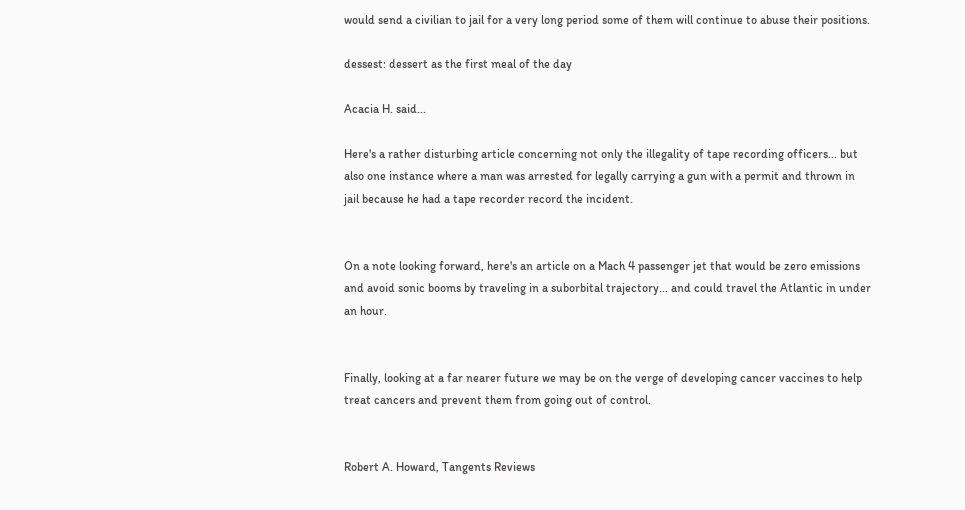would send a civilian to jail for a very long period some of them will continue to abuse their positions.

dessest: dessert as the first meal of the day

Acacia H. said...

Here's a rather disturbing article concerning not only the illegality of tape recording officers... but also one instance where a man was arrested for legally carrying a gun with a permit and thrown in jail because he had a tape recorder record the incident.


On a note looking forward, here's an article on a Mach 4 passenger jet that would be zero emissions and avoid sonic booms by traveling in a suborbital trajectory... and could travel the Atlantic in under an hour.


Finally, looking at a far nearer future we may be on the verge of developing cancer vaccines to help treat cancers and prevent them from going out of control.


Robert A. Howard, Tangents Reviews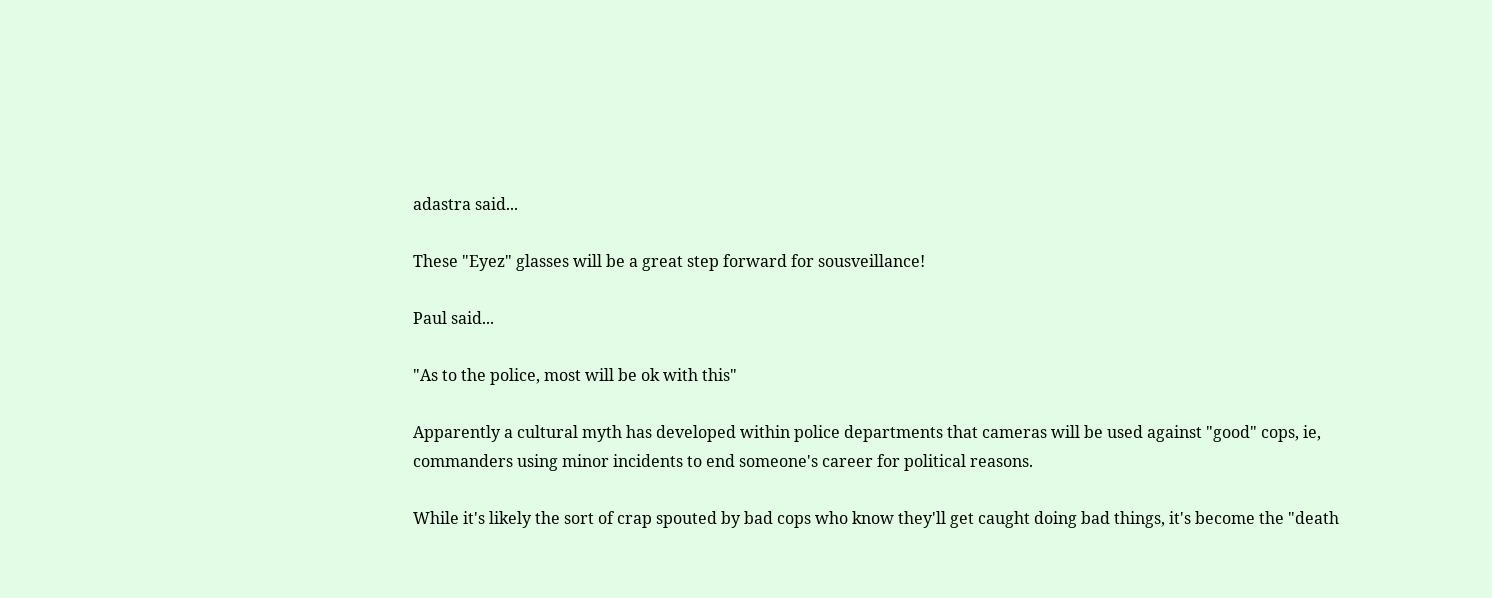adastra said...

These "Eyez" glasses will be a great step forward for sousveillance!

Paul said...

"As to the police, most will be ok with this"

Apparently a cultural myth has developed within police departments that cameras will be used against "good" cops, ie, commanders using minor incidents to end someone's career for political reasons.

While it's likely the sort of crap spouted by bad cops who know they'll get caught doing bad things, it's become the "death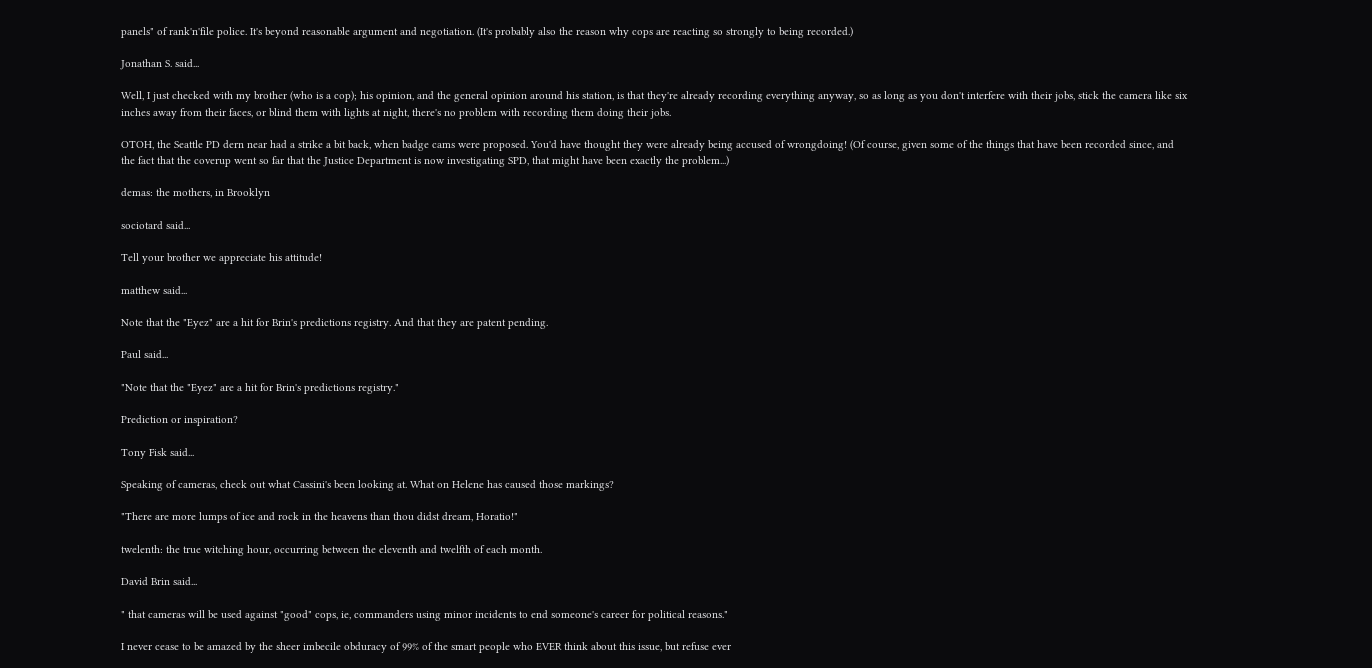panels" of rank'n'file police. It's beyond reasonable argument and negotiation. (It's probably also the reason why cops are reacting so strongly to being recorded.)

Jonathan S. said...

Well, I just checked with my brother (who is a cop); his opinion, and the general opinion around his station, is that they're already recording everything anyway, so as long as you don't interfere with their jobs, stick the camera like six inches away from their faces, or blind them with lights at night, there's no problem with recording them doing their jobs.

OTOH, the Seattle PD dern near had a strike a bit back, when badge cams were proposed. You'd have thought they were already being accused of wrongdoing! (Of course, given some of the things that have been recorded since, and the fact that the coverup went so far that the Justice Department is now investigating SPD, that might have been exactly the problem...)

demas: the mothers, in Brooklyn

sociotard said...

Tell your brother we appreciate his attitude!

matthew said...

Note that the "Eyez" are a hit for Brin's predictions registry. And that they are patent pending.

Paul said...

"Note that the "Eyez" are a hit for Brin's predictions registry."

Prediction or inspiration?

Tony Fisk said...

Speaking of cameras, check out what Cassini's been looking at. What on Helene has caused those markings?

"There are more lumps of ice and rock in the heavens than thou didst dream, Horatio!"

twelenth: the true witching hour, occurring between the eleventh and twelfth of each month.

David Brin said...

" that cameras will be used against "good" cops, ie, commanders using minor incidents to end someone's career for political reasons."

I never cease to be amazed by the sheer imbecile obduracy of 99% of the smart people who EVER think about this issue, but refuse ever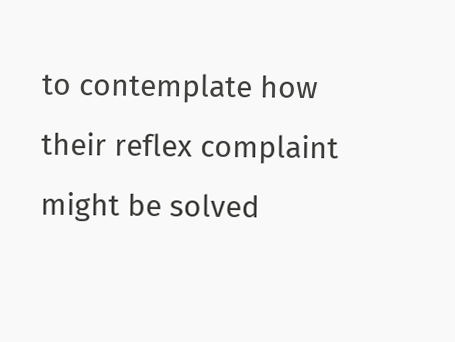to contemplate how their reflex complaint might be solved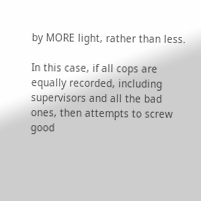by MORE light, rather than less.

In this case, if all cops are equally recorded, including supervisors and all the bad ones, then attempts to screw good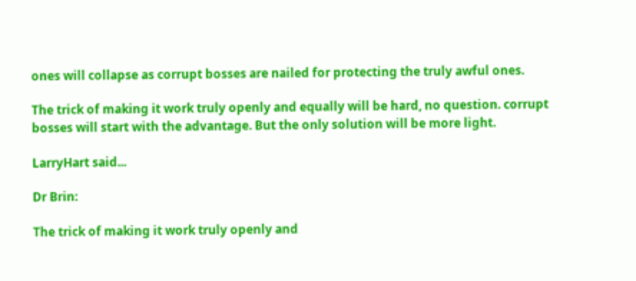ones will collapse as corrupt bosses are nailed for protecting the truly awful ones.

The trick of making it work truly openly and equally will be hard, no question. corrupt bosses will start with the advantage. But the only solution will be more light.

LarryHart said...

Dr Brin:

The trick of making it work truly openly and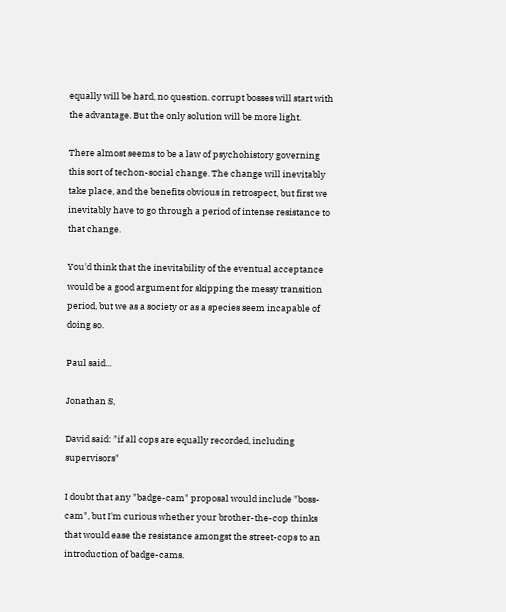equally will be hard, no question. corrupt bosses will start with the advantage. But the only solution will be more light.

There almost seems to be a law of psychohistory governing this sort of techon-social change. The change will inevitably take place, and the benefits obvious in retrospect, but first we inevitably have to go through a period of intense resistance to that change.

You'd think that the inevitability of the eventual acceptance would be a good argument for skipping the messy transition period, but we as a society or as a species seem incapable of doing so.

Paul said...

Jonathan S,

David said: "if all cops are equally recorded, including supervisors"

I doubt that any "badge-cam" proposal would include "boss-cam", but I'm curious whether your brother-the-cop thinks that would ease the resistance amongst the street-cops to an introduction of badge-cams.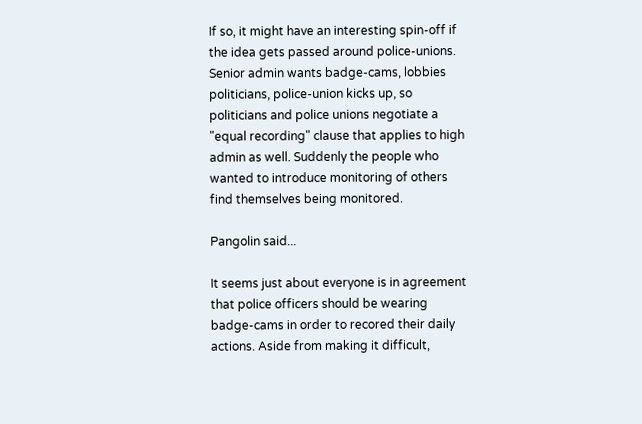If so, it might have an interesting spin-off if the idea gets passed around police-unions. Senior admin wants badge-cams, lobbies politicians, police-union kicks up, so politicians and police unions negotiate a "equal recording" clause that applies to high admin as well. Suddenly the people who wanted to introduce monitoring of others find themselves being monitored.

Pangolin said...

It seems just about everyone is in agreement that police officers should be wearing badge-cams in order to recored their daily actions. Aside from making it difficult,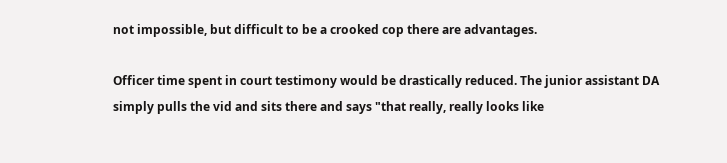not impossible, but difficult to be a crooked cop there are advantages.

Officer time spent in court testimony would be drastically reduced. The junior assistant DA simply pulls the vid and sits there and says "that really, really looks like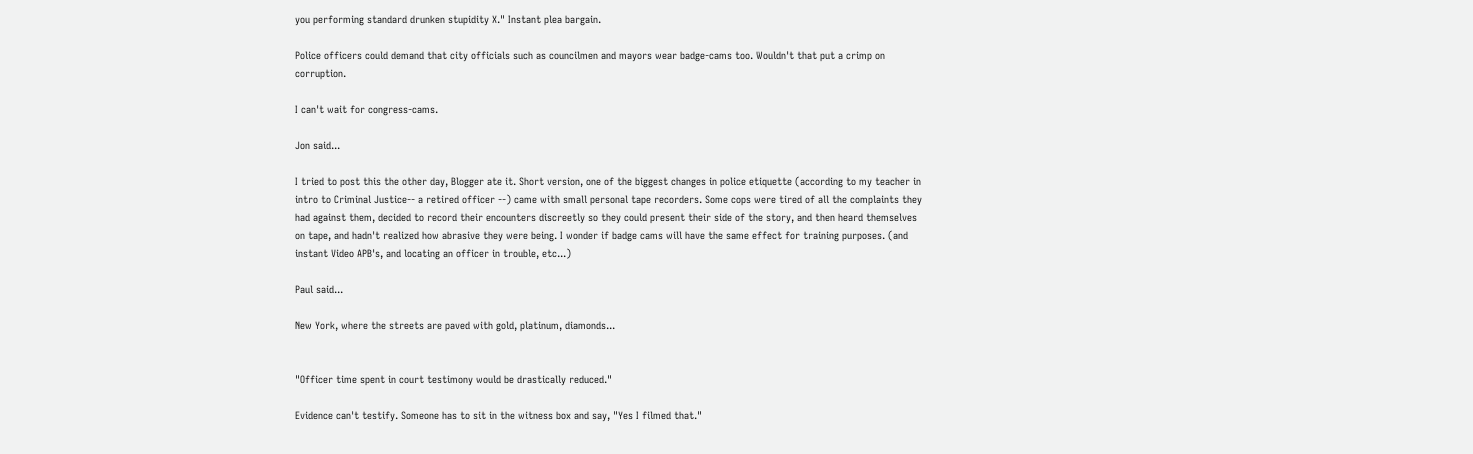you performing standard drunken stupidity X." Instant plea bargain.

Police officers could demand that city officials such as councilmen and mayors wear badge-cams too. Wouldn't that put a crimp on corruption.

I can't wait for congress-cams.

Jon said...

I tried to post this the other day, Blogger ate it. Short version, one of the biggest changes in police etiquette (according to my teacher in intro to Criminal Justice-- a retired officer --) came with small personal tape recorders. Some cops were tired of all the complaints they had against them, decided to record their encounters discreetly so they could present their side of the story, and then heard themselves on tape, and hadn't realized how abrasive they were being. I wonder if badge cams will have the same effect for training purposes. (and instant Video APB's, and locating an officer in trouble, etc...)

Paul said...

New York, where the streets are paved with gold, platinum, diamonds...


"Officer time spent in court testimony would be drastically reduced."

Evidence can't testify. Someone has to sit in the witness box and say, "Yes I filmed that."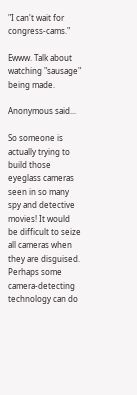"I can't wait for congress-cams."

Ewww. Talk about watching "sausage" being made.

Anonymous said...

So someone is actually trying to build those eyeglass cameras seen in so many spy and detective movies! It would be difficult to seize all cameras when they are disguised. Perhaps some camera-detecting technology can do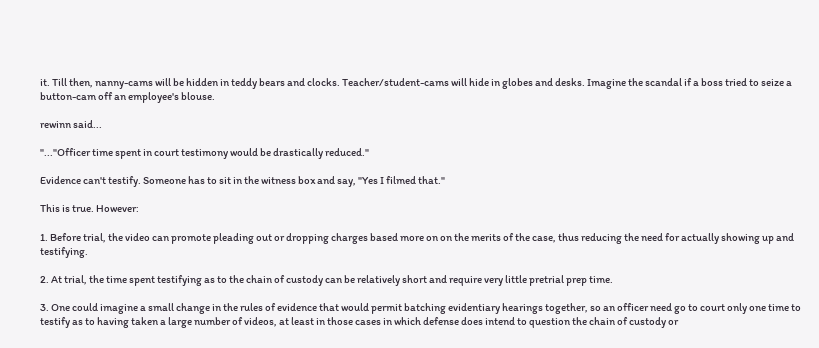it. Till then, nanny-cams will be hidden in teddy bears and clocks. Teacher/student-cams will hide in globes and desks. Imagine the scandal if a boss tried to seize a button-cam off an employee's blouse.

rewinn said...

"..."Officer time spent in court testimony would be drastically reduced."

Evidence can't testify. Someone has to sit in the witness box and say, "Yes I filmed that."

This is true. However:

1. Before trial, the video can promote pleading out or dropping charges based more on on the merits of the case, thus reducing the need for actually showing up and testifying.

2. At trial, the time spent testifying as to the chain of custody can be relatively short and require very little pretrial prep time.

3. One could imagine a small change in the rules of evidence that would permit batching evidentiary hearings together, so an officer need go to court only one time to testify as to having taken a large number of videos, at least in those cases in which defense does intend to question the chain of custody or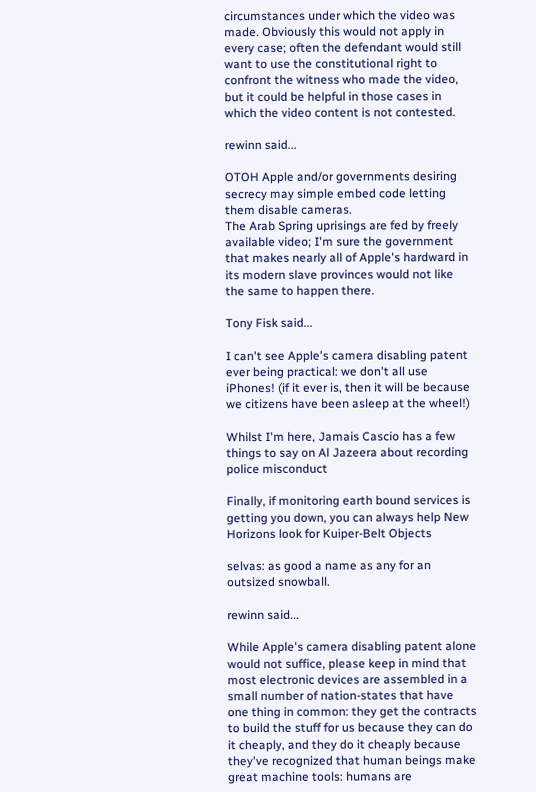circumstances under which the video was made. Obviously this would not apply in every case; often the defendant would still want to use the constitutional right to confront the witness who made the video, but it could be helpful in those cases in which the video content is not contested.

rewinn said...

OTOH Apple and/or governments desiring secrecy may simple embed code letting them disable cameras.
The Arab Spring uprisings are fed by freely available video; I'm sure the government that makes nearly all of Apple's hardward in its modern slave provinces would not like the same to happen there.

Tony Fisk said...

I can't see Apple's camera disabling patent ever being practical: we don't all use iPhones! (if it ever is, then it will be because we citizens have been asleep at the wheel!)

Whilst I'm here, Jamais Cascio has a few things to say on Al Jazeera about recording police misconduct

Finally, if monitoring earth bound services is getting you down, you can always help New Horizons look for Kuiper-Belt Objects

selvas: as good a name as any for an outsized snowball.

rewinn said...

While Apple's camera disabling patent alone would not suffice, please keep in mind that most electronic devices are assembled in a small number of nation-states that have one thing in common: they get the contracts to build the stuff for us because they can do it cheaply, and they do it cheaply because they've recognized that human beings make great machine tools: humans are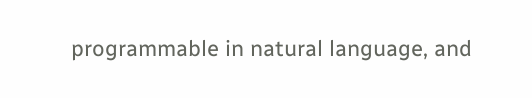programmable in natural language, and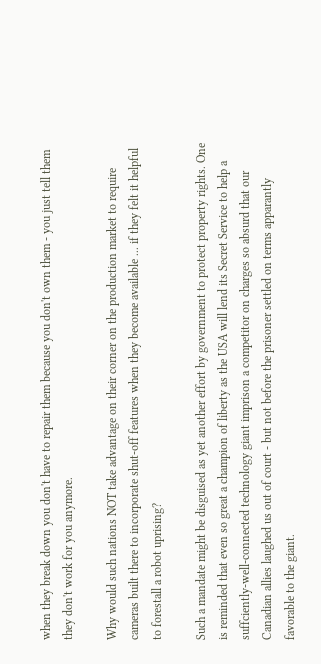when they break down you don't have to repair them because you don't own them - you just tell them they don't work for you anymore.

Why would such nations NOT take advantage on their corner on the production market to require cameras built there to incorporate shut-off features when they become available ... if they felt it helpful to forestall a robot uprising?

Such a mandate might be disguised as yet another effort by government to protect property rights. One is reminded that even so great a champion of liberty as the USA will lend its Secret Service to help a suffciently-well-connected technology giant imprison a competitor on charges so absurd that our Canadian allies laughed us out of court - but not before the prisoner settled on terms apparantly favorable to the giant.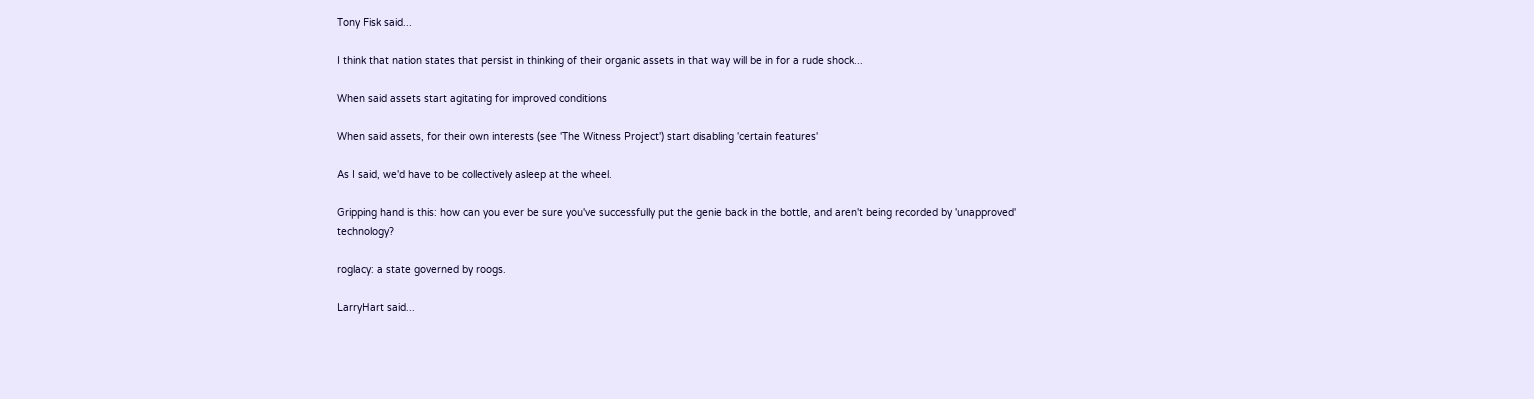Tony Fisk said...

I think that nation states that persist in thinking of their organic assets in that way will be in for a rude shock...

When said assets start agitating for improved conditions

When said assets, for their own interests (see 'The Witness Project') start disabling 'certain features'

As I said, we'd have to be collectively asleep at the wheel.

Gripping hand is this: how can you ever be sure you've successfully put the genie back in the bottle, and aren't being recorded by 'unapproved' technology?

roglacy: a state governed by roogs.

LarryHart said...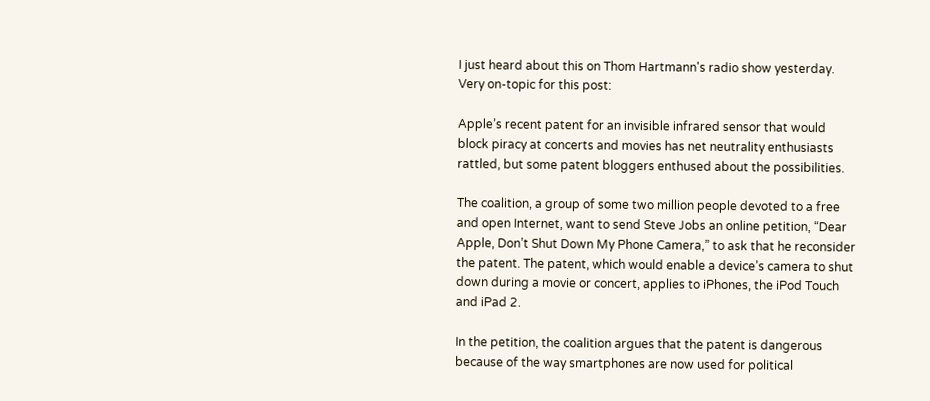I just heard about this on Thom Hartmann's radio show yesterday. Very on-topic for this post:

Apple’s recent patent for an invisible infrared sensor that would block piracy at concerts and movies has net neutrality enthusiasts rattled, but some patent bloggers enthused about the possibilities.

The coalition, a group of some two million people devoted to a free and open Internet, want to send Steve Jobs an online petition, “Dear Apple, Don’t Shut Down My Phone Camera,” to ask that he reconsider the patent. The patent, which would enable a device’s camera to shut down during a movie or concert, applies to iPhones, the iPod Touch and iPad 2.

In the petition, the coalition argues that the patent is dangerous because of the way smartphones are now used for political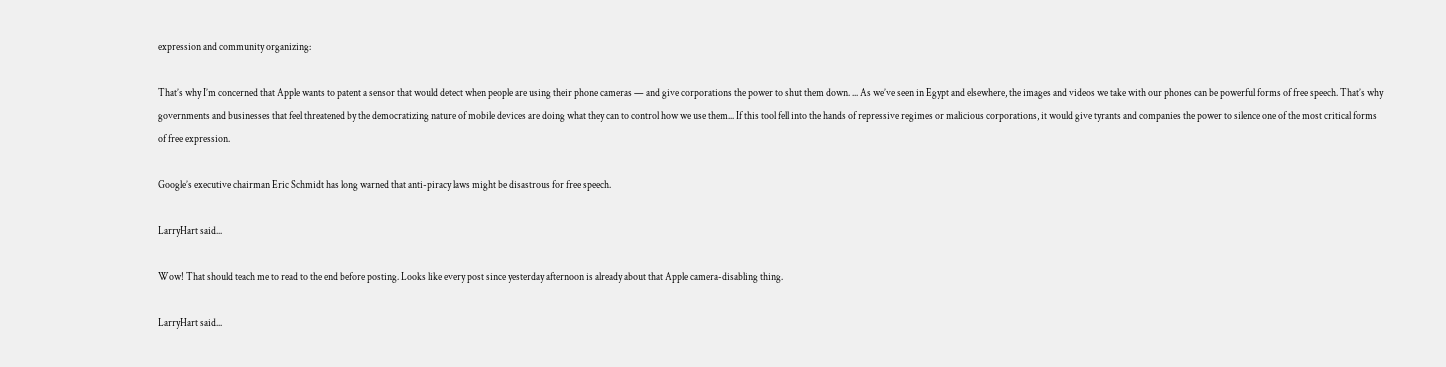expression and community organizing:

That’s why I’m concerned that Apple wants to patent a sensor that would detect when people are using their phone cameras — and give corporations the power to shut them down. ... As we’ve seen in Egypt and elsewhere, the images and videos we take with our phones can be powerful forms of free speech. That’s why governments and businesses that feel threatened by the democratizing nature of mobile devices are doing what they can to control how we use them... If this tool fell into the hands of repressive regimes or malicious corporations, it would give tyrants and companies the power to silence one of the most critical forms of free expression.

Google’s executive chairman Eric Schmidt has long warned that anti-piracy laws might be disastrous for free speech.

LarryHart said...

Wow! That should teach me to read to the end before posting. Looks like every post since yesterday afternoon is already about that Apple camera-disabling thing.

LarryHart said...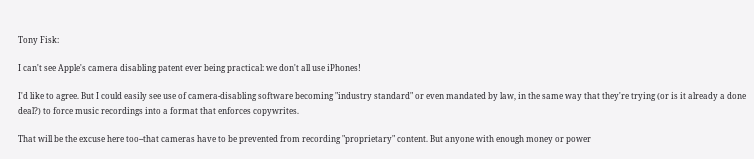Tony Fisk:

I can't see Apple's camera disabling patent ever being practical: we don't all use iPhones!

I'd like to agree. But I could easily see use of camera-disabling software becoming "industry standard" or even mandated by law, in the same way that they're trying (or is it already a done deal?) to force music recordings into a format that enforces copywrites.

That will be the excuse here too--that cameras have to be prevented from recording "proprietary" content. But anyone with enough money or power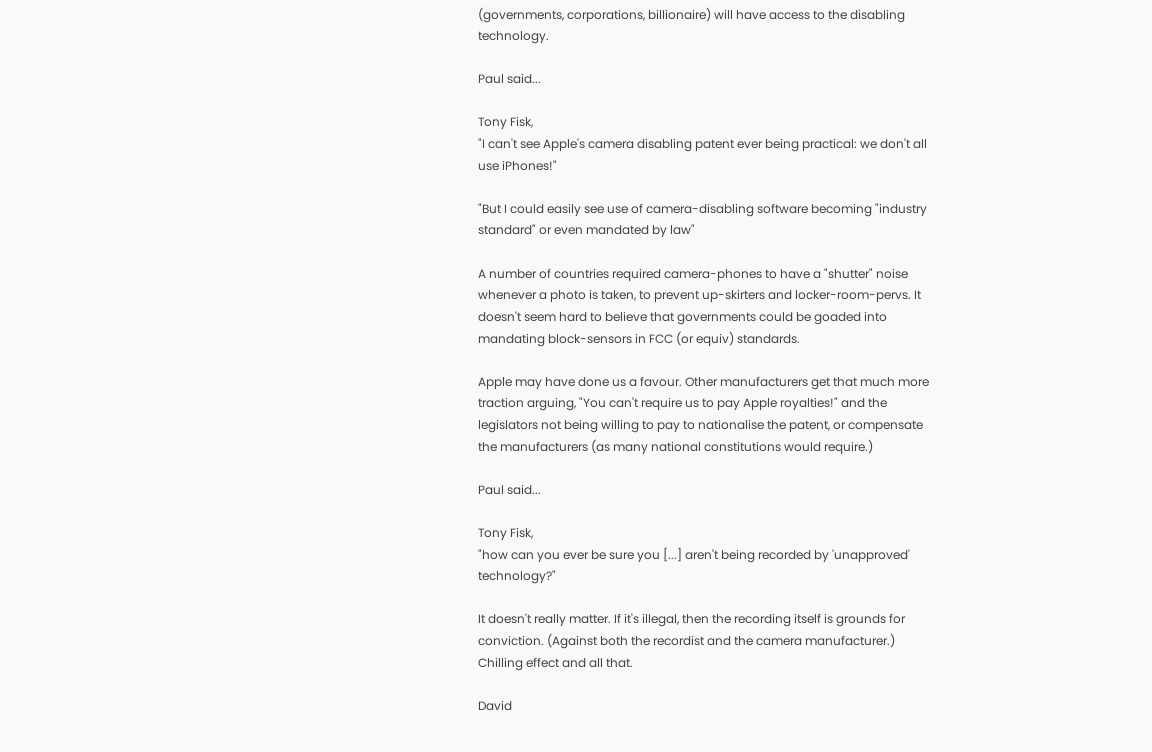(governments, corporations, billionaire) will have access to the disabling technology.

Paul said...

Tony Fisk,
"I can't see Apple's camera disabling patent ever being practical: we don't all use iPhones!"

"But I could easily see use of camera-disabling software becoming "industry standard" or even mandated by law"

A number of countries required camera-phones to have a "shutter" noise whenever a photo is taken, to prevent up-skirters and locker-room-pervs. It doesn't seem hard to believe that governments could be goaded into mandating block-sensors in FCC (or equiv) standards.

Apple may have done us a favour. Other manufacturers get that much more traction arguing, "You can't require us to pay Apple royalties!" and the legislators not being willing to pay to nationalise the patent, or compensate the manufacturers (as many national constitutions would require.)

Paul said...

Tony Fisk,
"how can you ever be sure you [...] aren't being recorded by 'unapproved' technology?"

It doesn't really matter. If it's illegal, then the recording itself is grounds for conviction. (Against both the recordist and the camera manufacturer.) Chilling effect and all that.

David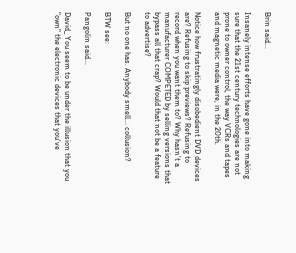Brin said...

Insanely intense efforts have gone into making sure that the 21st century technologies are not prone to owner control, the way VCRs and tapes and magnetic media were, in the 20th.

Notice how frustratingly disobedient DVD devices are? Refusing to skip previews? Refusing to record when you want them to? Why hasn't a manufacturer COMPETED by selling versions that bypass all that crap? Would that not be a feature to advertise?

But no one has. Anybody smell... collusion?

BTW see:

Pangolin said...

David_ You seem to be under the illusion that you "own" the electronic devices that you've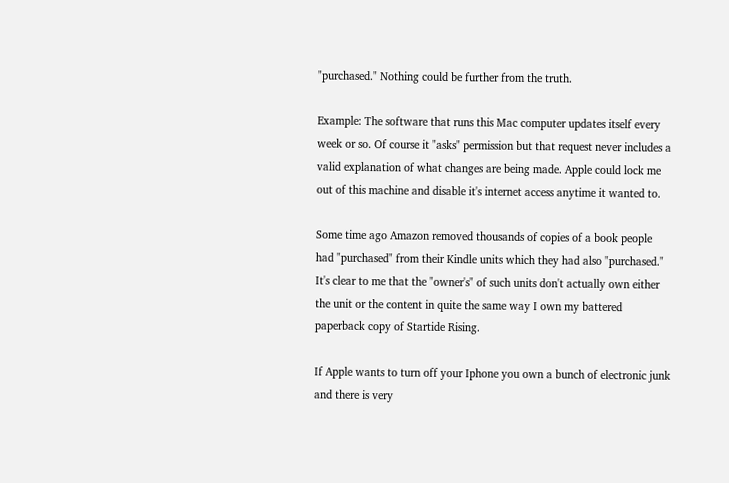"purchased." Nothing could be further from the truth.

Example: The software that runs this Mac computer updates itself every week or so. Of course it "asks" permission but that request never includes a valid explanation of what changes are being made. Apple could lock me out of this machine and disable it's internet access anytime it wanted to.

Some time ago Amazon removed thousands of copies of a book people had "purchased" from their Kindle units which they had also "purchased." It's clear to me that the "owner's" of such units don't actually own either the unit or the content in quite the same way I own my battered paperback copy of Startide Rising.

If Apple wants to turn off your Iphone you own a bunch of electronic junk and there is very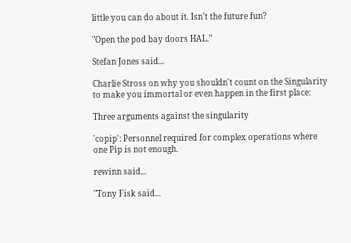little you can do about it. Isn't the future fun?

"Open the pod bay doors HAL."

Stefan Jones said...

Charlie Stross on why you shouldn't count on the Singularity to make you immortal or even happen in the first place:

Three arguments against the singularity

'copip': Personnel required for complex operations where one Pip is not enough.

rewinn said...

"Tony Fisk said...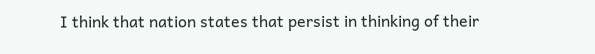I think that nation states that persist in thinking of their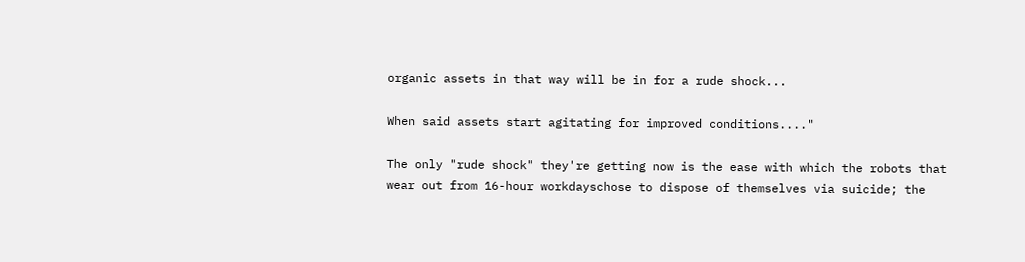organic assets in that way will be in for a rude shock...

When said assets start agitating for improved conditions...."

The only "rude shock" they're getting now is the ease with which the robots that wear out from 16-hour workdayschose to dispose of themselves via suicide; the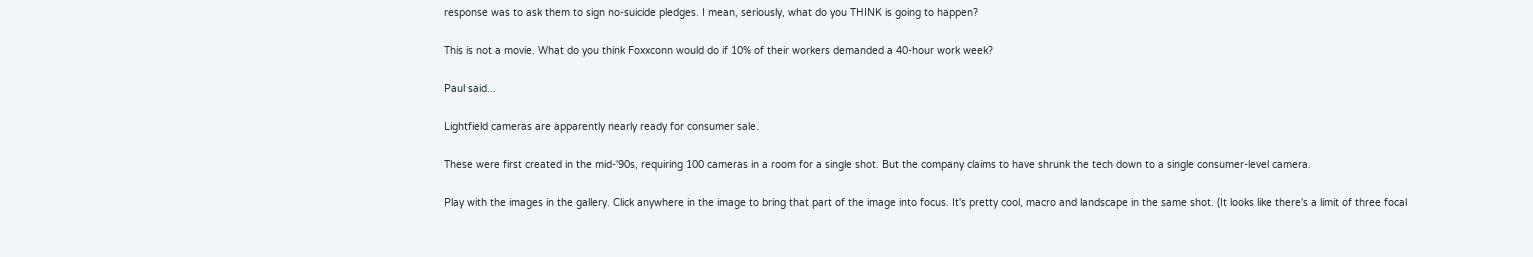response was to ask them to sign no-suicide pledges. I mean, seriously, what do you THINK is going to happen?

This is not a movie. What do you think Foxxconn would do if 10% of their workers demanded a 40-hour work week?

Paul said...

Lightfield cameras are apparently nearly ready for consumer sale.

These were first created in the mid-'90s, requiring 100 cameras in a room for a single shot. But the company claims to have shrunk the tech down to a single consumer-level camera.

Play with the images in the gallery. Click anywhere in the image to bring that part of the image into focus. It's pretty cool, macro and landscape in the same shot. (It looks like there's a limit of three focal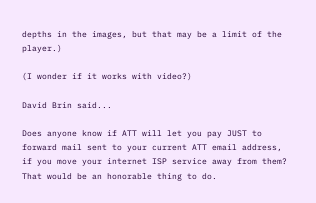depths in the images, but that may be a limit of the player.)

(I wonder if it works with video?)

David Brin said...

Does anyone know if ATT will let you pay JUST to forward mail sent to your current ATT email address, if you move your internet ISP service away from them? That would be an honorable thing to do.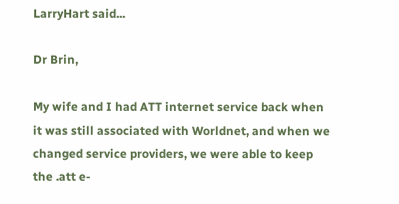LarryHart said...

Dr Brin,

My wife and I had ATT internet service back when it was still associated with Worldnet, and when we changed service providers, we were able to keep the .att e-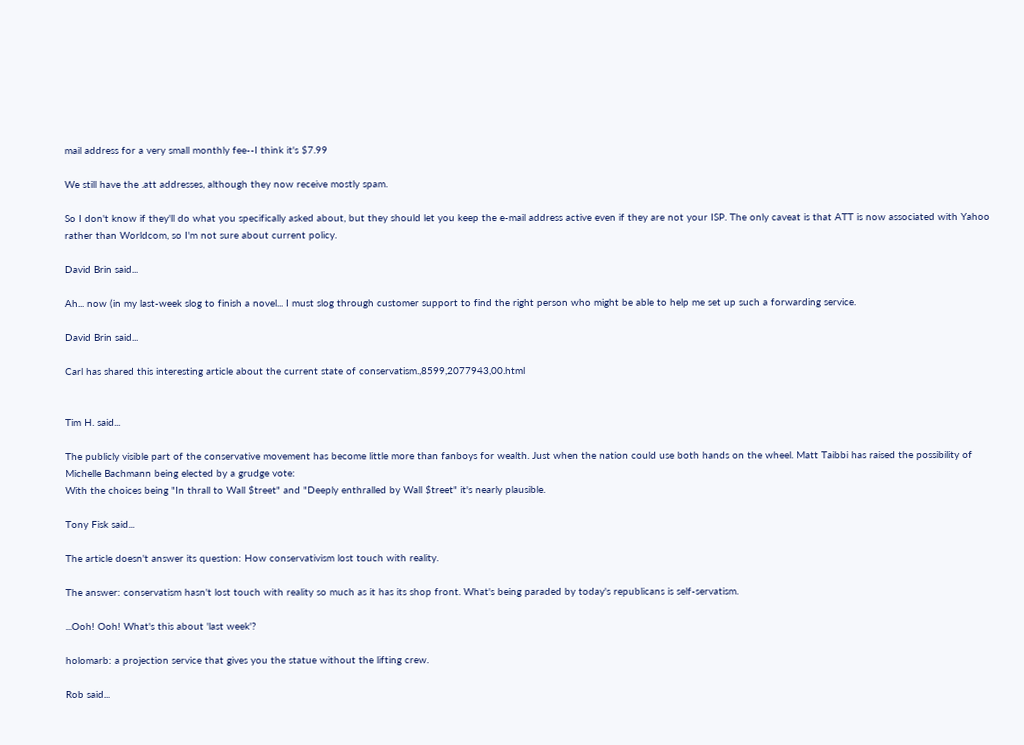mail address for a very small monthly fee--I think it's $7.99

We still have the .att addresses, although they now receive mostly spam.

So I don't know if they'll do what you specifically asked about, but they should let you keep the e-mail address active even if they are not your ISP. The only caveat is that ATT is now associated with Yahoo rather than Worldcom, so I'm not sure about current policy.

David Brin said...

Ah... now (in my last-week slog to finish a novel... I must slog through customer support to find the right person who might be able to help me set up such a forwarding service.

David Brin said...

Carl has shared this interesting article about the current state of conservatism.,8599,2077943,00.html


Tim H. said...

The publicly visible part of the conservative movement has become little more than fanboys for wealth. Just when the nation could use both hands on the wheel. Matt Taibbi has raised the possibility of Michelle Bachmann being elected by a grudge vote:
With the choices being "In thrall to Wall $treet" and "Deeply enthralled by Wall $treet" it's nearly plausible.

Tony Fisk said...

The article doesn't answer its question: How conservativism lost touch with reality.

The answer: conservatism hasn't lost touch with reality so much as it has its shop front. What's being paraded by today's republicans is self-servatism.

...Ooh! Ooh! What's this about 'last week'?

holomarb: a projection service that gives you the statue without the lifting crew.

Rob said...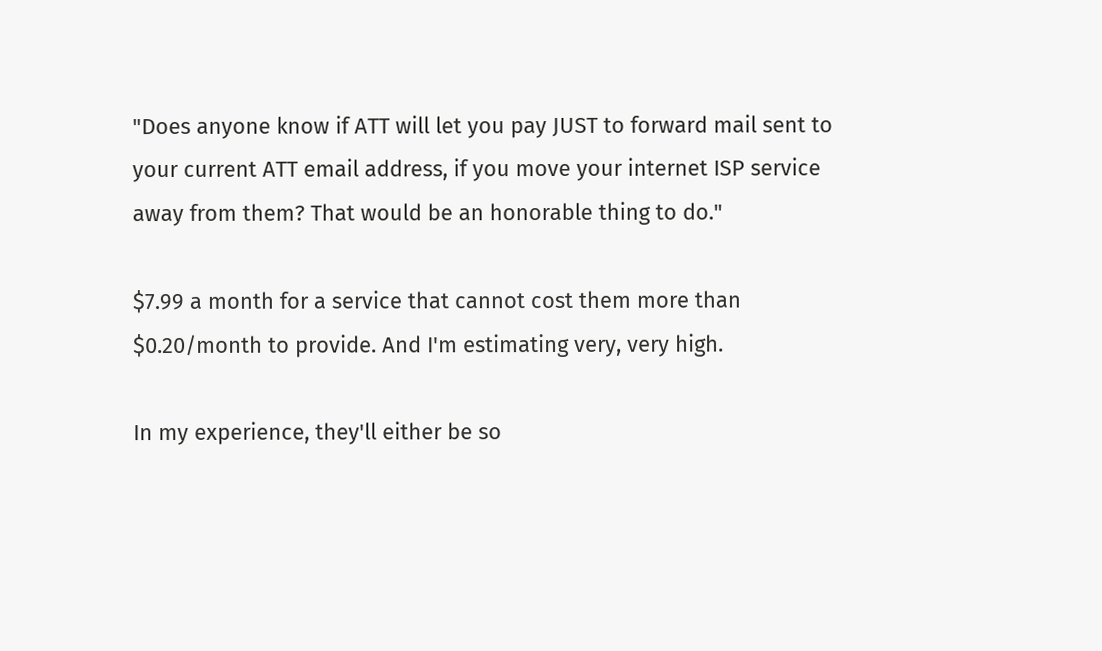"Does anyone know if ATT will let you pay JUST to forward mail sent to your current ATT email address, if you move your internet ISP service away from them? That would be an honorable thing to do."

$7.99 a month for a service that cannot cost them more than $0.20/month to provide. And I'm estimating very, very high.

In my experience, they'll either be so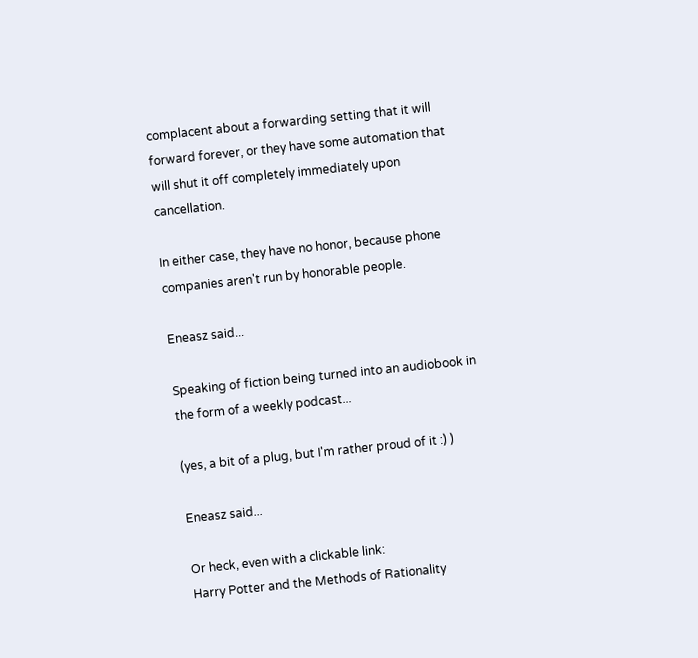complacent about a forwarding setting that it will forward forever, or they have some automation that will shut it off completely immediately upon cancellation.

In either case, they have no honor, because phone companies aren't run by honorable people.

Eneasz said...

Speaking of fiction being turned into an audiobook in the form of a weekly podcast...

(yes, a bit of a plug, but I'm rather proud of it :) )

Eneasz said...

Or heck, even with a clickable link:
Harry Potter and the Methods of Rationality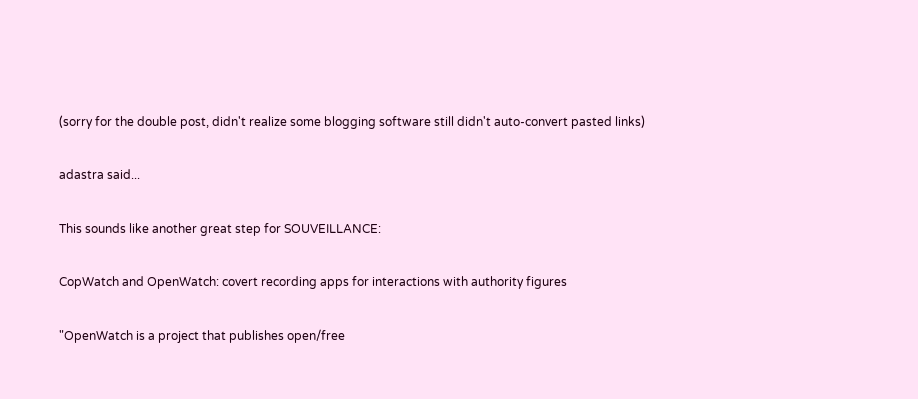(sorry for the double post, didn't realize some blogging software still didn't auto-convert pasted links)

adastra said...

This sounds like another great step for SOUVEILLANCE:

CopWatch and OpenWatch: covert recording apps for interactions with authority figures

"OpenWatch is a project that publishes open/free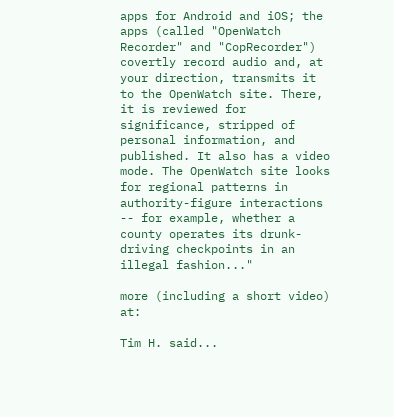apps for Android and iOS; the apps (called "OpenWatch Recorder" and "CopRecorder") covertly record audio and, at your direction, transmits it to the OpenWatch site. There, it is reviewed for significance, stripped of personal information, and published. It also has a video mode. The OpenWatch site looks for regional patterns in authority-figure interactions -- for example, whether a county operates its drunk-driving checkpoints in an illegal fashion..."

more (including a short video) at:

Tim H. said...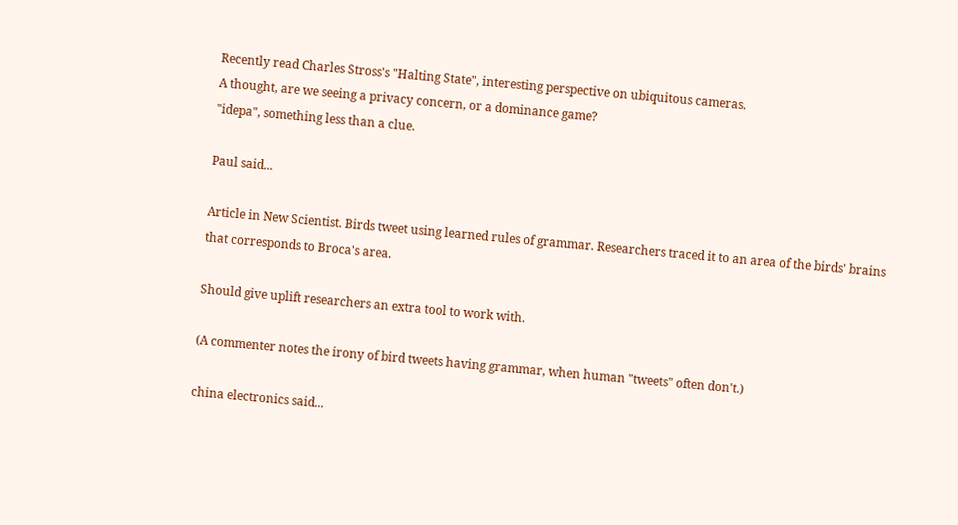Recently read Charles Stross's "Halting State", interesting perspective on ubiquitous cameras.
A thought, are we seeing a privacy concern, or a dominance game?
"idepa", something less than a clue.

Paul said...

Article in New Scientist. Birds tweet using learned rules of grammar. Researchers traced it to an area of the birds' brains that corresponds to Broca's area.

Should give uplift researchers an extra tool to work with.

(A commenter notes the irony of bird tweets having grammar, when human "tweets" often don't.)

china electronics said...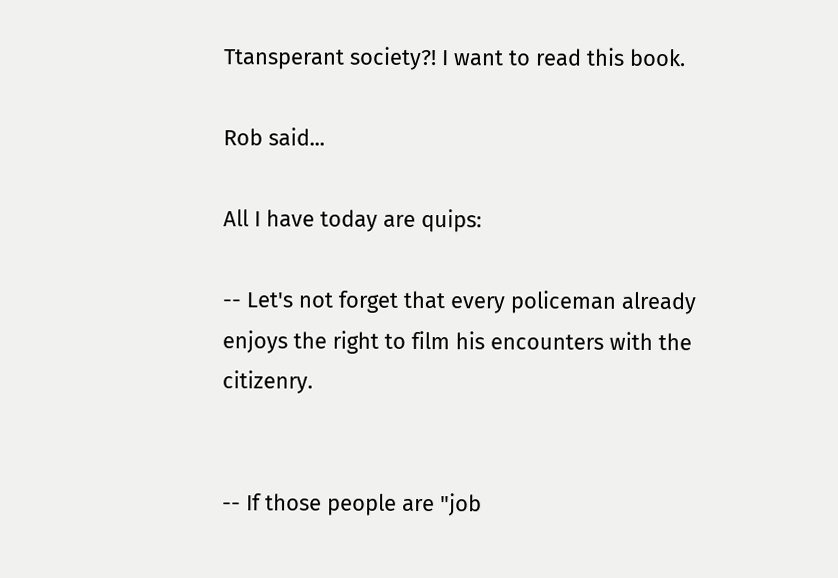Ttansperant society?! I want to read this book.

Rob said...

All I have today are quips:

-- Let's not forget that every policeman already enjoys the right to film his encounters with the citizenry.


-- If those people are "job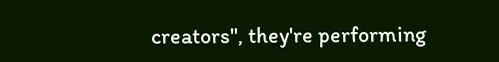creators", they're performing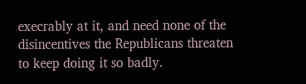execrably at it, and need none of the disincentives the Republicans threaten to keep doing it so badly.